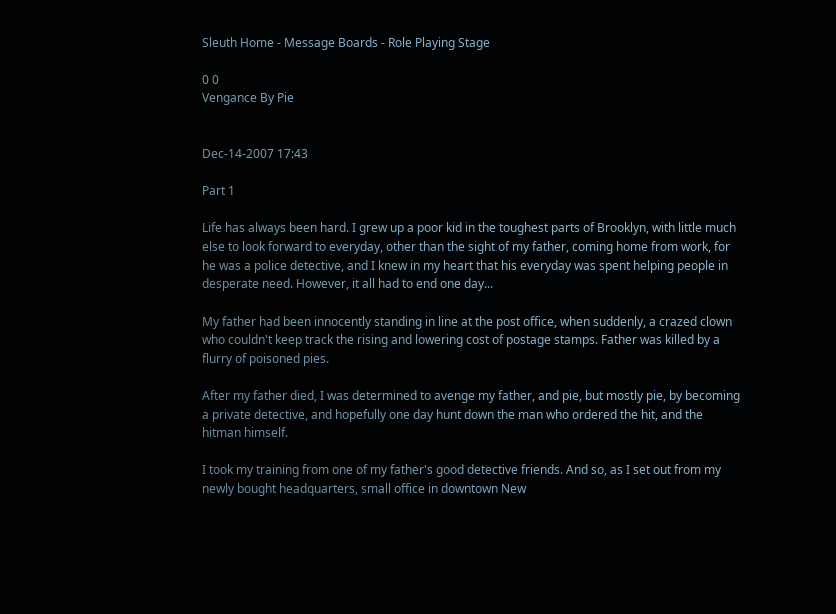Sleuth Home - Message Boards - Role Playing Stage

0 0
Vengance By Pie


Dec-14-2007 17:43

Part 1

Life has always been hard. I grew up a poor kid in the toughest parts of Brooklyn, with little much else to look forward to everyday, other than the sight of my father, coming home from work, for he was a police detective, and I knew in my heart that his everyday was spent helping people in desperate need. However, it all had to end one day...

My father had been innocently standing in line at the post office, when suddenly, a crazed clown who couldn't keep track the rising and lowering cost of postage stamps. Father was killed by a flurry of poisoned pies.

After my father died, I was determined to avenge my father, and pie, but mostly pie, by becoming a private detective, and hopefully one day hunt down the man who ordered the hit, and the hitman himself.

I took my training from one of my father's good detective friends. And so, as I set out from my newly bought headquarters, small office in downtown New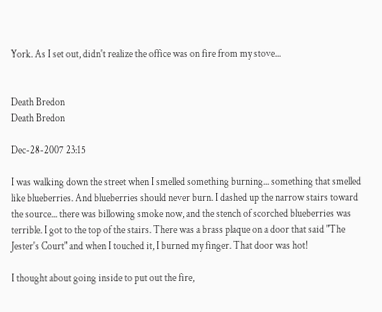York. As I set out, didn't realize the office was on fire from my stove...


Death Bredon
Death Bredon

Dec-28-2007 23:15

I was walking down the street when I smelled something burning... something that smelled like blueberries. And blueberries should never burn. I dashed up the narrow stairs toward the source... there was billowing smoke now, and the stench of scorched blueberries was terrible. I got to the top of the stairs. There was a brass plaque on a door that said "The Jester's Court" and when I touched it, I burned my finger. That door was hot!

I thought about going inside to put out the fire,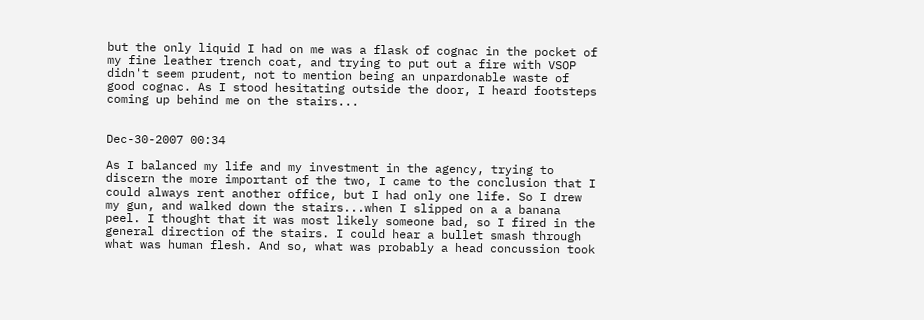but the only liquid I had on me was a flask of cognac in the pocket of my fine leather trench coat, and trying to put out a fire with VSOP didn't seem prudent, not to mention being an unpardonable waste of good cognac. As I stood hesitating outside the door, I heard footsteps coming up behind me on the stairs...


Dec-30-2007 00:34

As I balanced my life and my investment in the agency, trying to discern the more important of the two, I came to the conclusion that I could always rent another office, but I had only one life. So I drew my gun, and walked down the stairs...when I slipped on a a banana peel. I thought that it was most likely someone bad, so I fired in the general direction of the stairs. I could hear a bullet smash through what was human flesh. And so, what was probably a head concussion took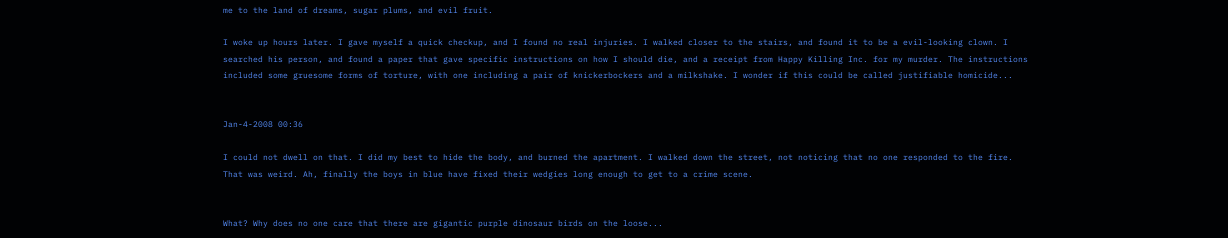me to the land of dreams, sugar plums, and evil fruit.

I woke up hours later. I gave myself a quick checkup, and I found no real injuries. I walked closer to the stairs, and found it to be a evil-looking clown. I searched his person, and found a paper that gave specific instructions on how I should die, and a receipt from Happy Killing Inc. for my murder. The instructions included some gruesome forms of torture, with one including a pair of knickerbockers and a milkshake. I wonder if this could be called justifiable homicide...


Jan-4-2008 00:36

I could not dwell on that. I did my best to hide the body, and burned the apartment. I walked down the street, not noticing that no one responded to the fire. That was weird. Ah, finally the boys in blue have fixed their wedgies long enough to get to a crime scene.


What? Why does no one care that there are gigantic purple dinosaur birds on the loose...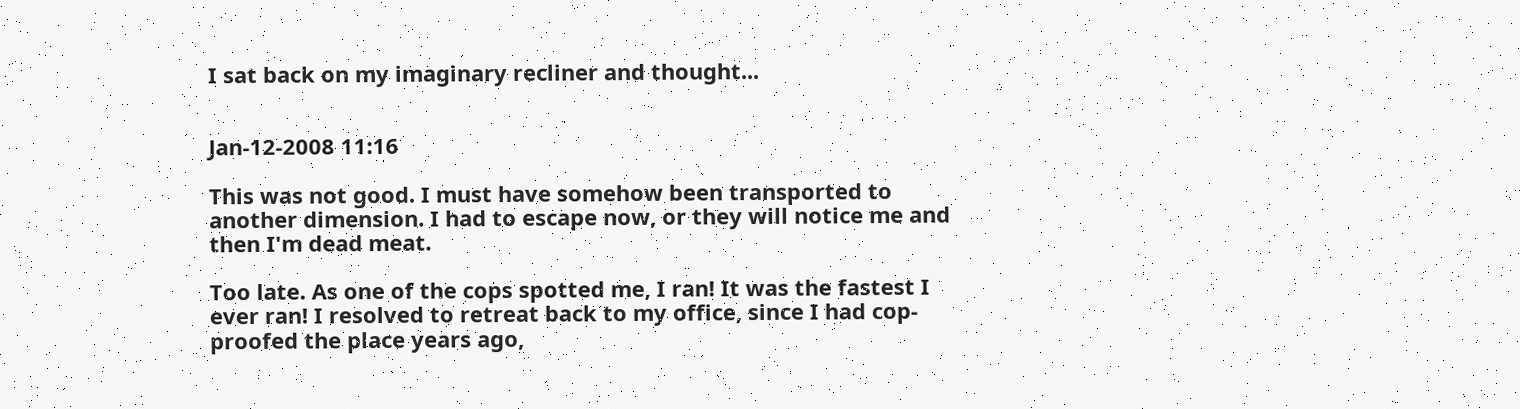I sat back on my imaginary recliner and thought...


Jan-12-2008 11:16

This was not good. I must have somehow been transported to another dimension. I had to escape now, or they will notice me and then I'm dead meat.

Too late. As one of the cops spotted me, I ran! It was the fastest I ever ran! I resolved to retreat back to my office, since I had cop-proofed the place years ago,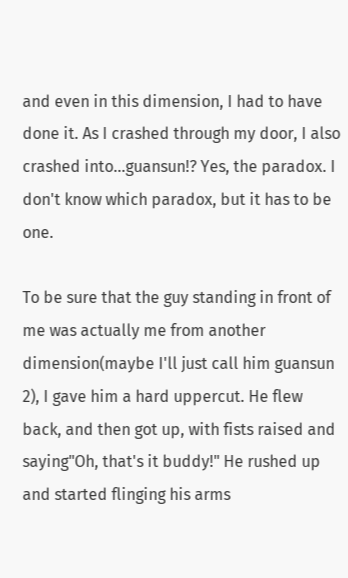and even in this dimension, I had to have done it. As I crashed through my door, I also crashed into...guansun!? Yes, the paradox. I don't know which paradox, but it has to be one.

To be sure that the guy standing in front of me was actually me from another dimension(maybe I'll just call him guansun 2), I gave him a hard uppercut. He flew back, and then got up, with fists raised and saying"Oh, that's it buddy!" He rushed up and started flinging his arms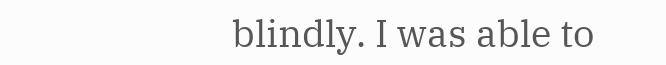blindly. I was able to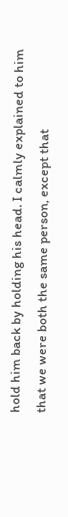hold him back by holding his head. I calmly explained to him that we were both the same person, except that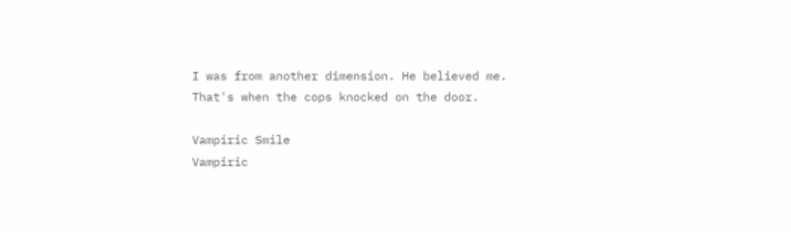I was from another dimension. He believed me.
That's when the cops knocked on the door.

Vampiric Smile
Vampiric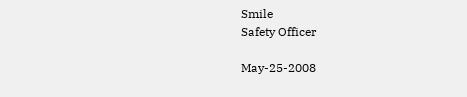Smile
Safety Officer

May-25-2008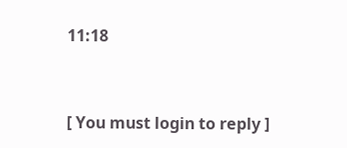11:18


[ You must login to reply ]